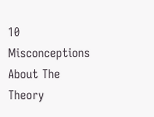10 Misconceptions About The Theory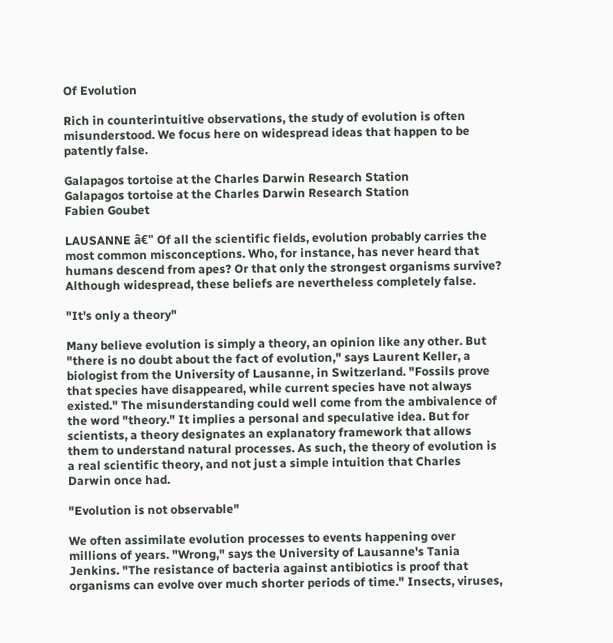Of Evolution

Rich in counterintuitive observations, the study of evolution is often misunderstood. We focus here on widespread ideas that happen to be patently false.

Galapagos tortoise at the Charles Darwin Research Station
Galapagos tortoise at the Charles Darwin Research Station
Fabien Goubet

LAUSANNE â€" Of all the scientific fields, evolution probably carries the most common misconceptions. Who, for instance, has never heard that humans descend from apes? Or that only the strongest organisms survive? Although widespread, these beliefs are nevertheless completely false.

"It's only a theory"

Many believe evolution is simply a theory, an opinion like any other. But "there is no doubt about the fact of evolution," says Laurent Keller, a biologist from the University of Lausanne, in Switzerland. "Fossils prove that species have disappeared, while current species have not always existed." The misunderstanding could well come from the ambivalence of the word "theory." It implies a personal and speculative idea. But for scientists, a theory designates an explanatory framework that allows them to understand natural processes. As such, the theory of evolution is a real scientific theory, and not just a simple intuition that Charles Darwin once had.

"Evolution is not observable"

We often assimilate evolution processes to events happening over millions of years. "Wrong," says the University of Lausanne's Tania Jenkins. "The resistance of bacteria against antibiotics is proof that organisms can evolve over much shorter periods of time." Insects, viruses,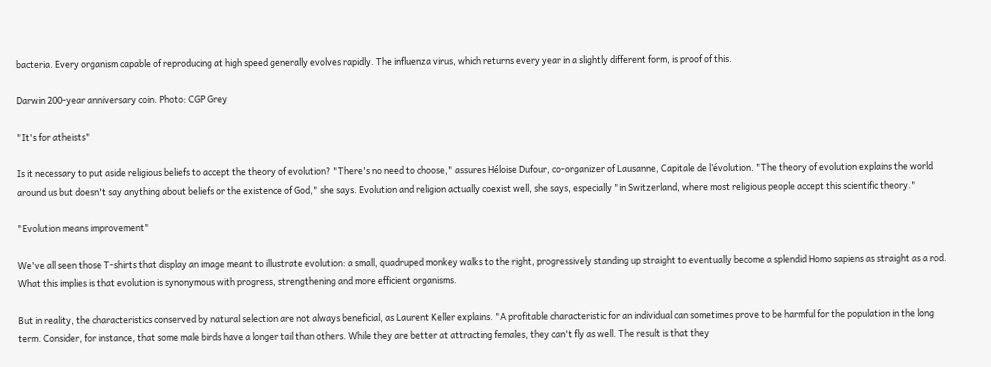bacteria. Every organism capable of reproducing at high speed generally evolves rapidly. The influenza virus, which returns every year in a slightly different form, is proof of this.

Darwin 200-year anniversary coin. Photo: CGP Grey

"It's for atheists"

Is it necessary to put aside religious beliefs to accept the theory of evolution? "There's no need to choose," assures Héloise Dufour, co-organizer of Lausanne, Capitale de l’évolution. "The theory of evolution explains the world around us but doesn't say anything about beliefs or the existence of God," she says. Evolution and religion actually coexist well, she says, especially "in Switzerland, where most religious people accept this scientific theory."

"Evolution means improvement"

We've all seen those T-shirts that display an image meant to illustrate evolution: a small, quadruped monkey walks to the right, progressively standing up straight to eventually become a splendid Homo sapiens as straight as a rod. What this implies is that evolution is synonymous with progress, strengthening and more efficient organisms.

But in reality, the characteristics conserved by natural selection are not always beneficial, as Laurent Keller explains. "A profitable characteristic for an individual can sometimes prove to be harmful for the population in the long term. Consider, for instance, that some male birds have a longer tail than others. While they are better at attracting females, they can't fly as well. The result is that they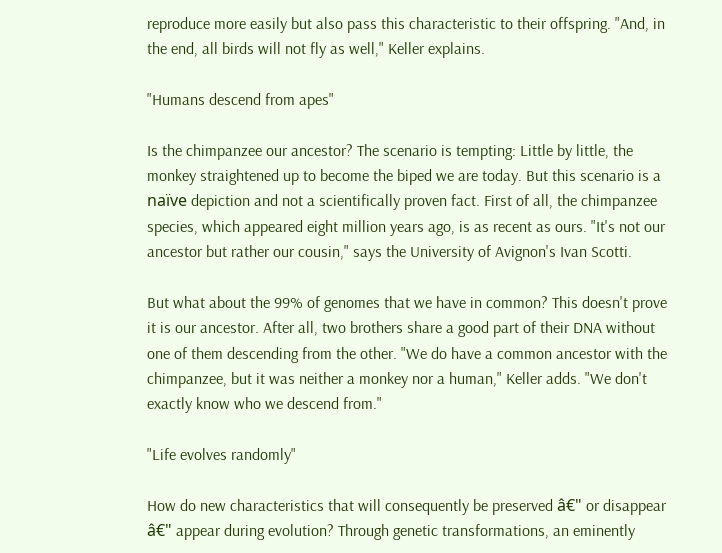reproduce more easily but also pass this characteristic to their offspring. "And, in the end, all birds will not fly as well," Keller explains.

"Humans descend from apes"

Is the chimpanzee our ancestor? The scenario is tempting: Little by little, the monkey straightened up to become the biped we are today. But this scenario is a naïve depiction and not a scientifically proven fact. First of all, the chimpanzee species, which appeared eight million years ago, is as recent as ours. "It's not our ancestor but rather our cousin," says the University of Avignon's Ivan Scotti.

But what about the 99% of genomes that we have in common? This doesn't prove it is our ancestor. After all, two brothers share a good part of their DNA without one of them descending from the other. "We do have a common ancestor with the chimpanzee, but it was neither a monkey nor a human," Keller adds. "We don't exactly know who we descend from."

"Life evolves randomly"

How do new characteristics that will consequently be preserved â€" or disappear â€" appear during evolution? Through genetic transformations, an eminently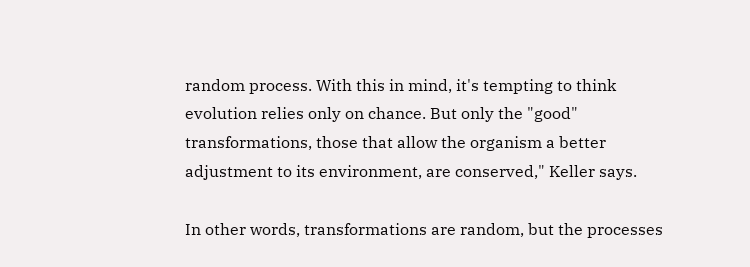random process. With this in mind, it's tempting to think evolution relies only on chance. But only the "good" transformations, those that allow the organism a better adjustment to its environment, are conserved," Keller says.

In other words, transformations are random, but the processes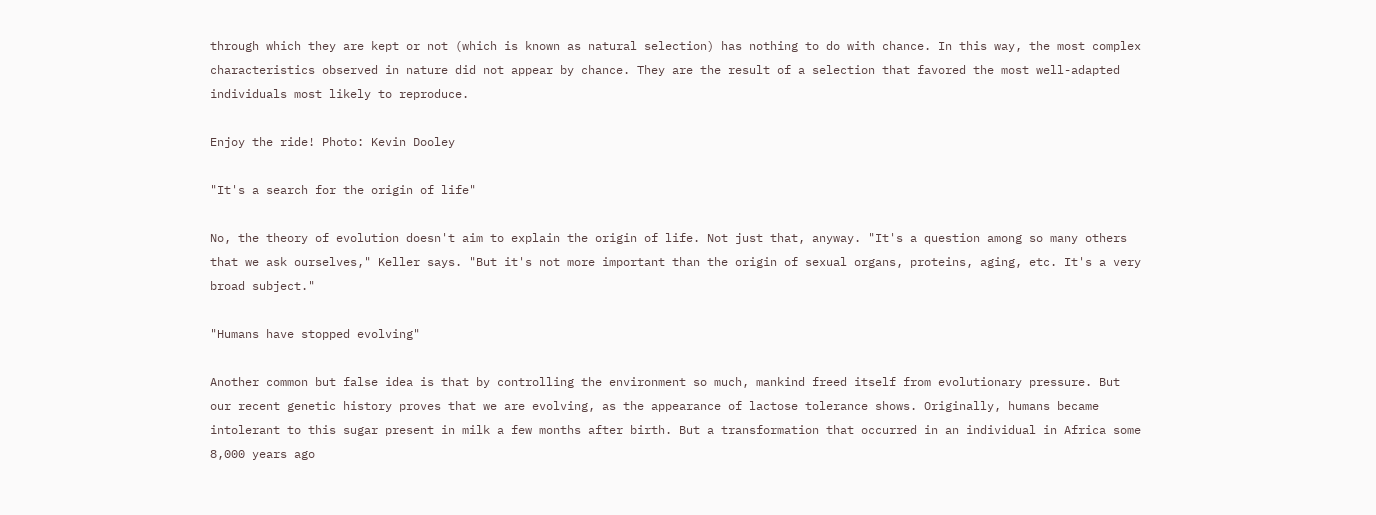through which they are kept or not (which is known as natural selection) has nothing to do with chance. In this way, the most complex characteristics observed in nature did not appear by chance. They are the result of a selection that favored the most well-adapted individuals most likely to reproduce.

Enjoy the ride! Photo: Kevin Dooley

"It's a search for the origin of life"

No, the theory of evolution doesn't aim to explain the origin of life. Not just that, anyway. "It's a question among so many others that we ask ourselves," Keller says. "But it's not more important than the origin of sexual organs, proteins, aging, etc. It's a very broad subject."

"Humans have stopped evolving"

Another common but false idea is that by controlling the environment so much, mankind freed itself from evolutionary pressure. But our recent genetic history proves that we are evolving, as the appearance of lactose tolerance shows. Originally, humans became intolerant to this sugar present in milk a few months after birth. But a transformation that occurred in an individual in Africa some 8,000 years ago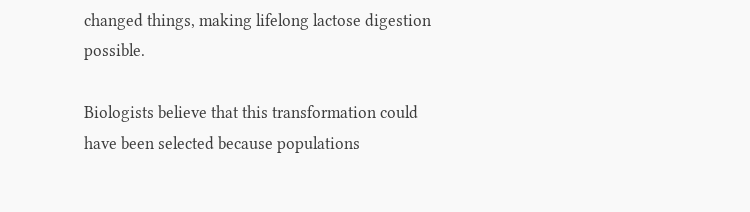changed things, making lifelong lactose digestion possible.

Biologists believe that this transformation could have been selected because populations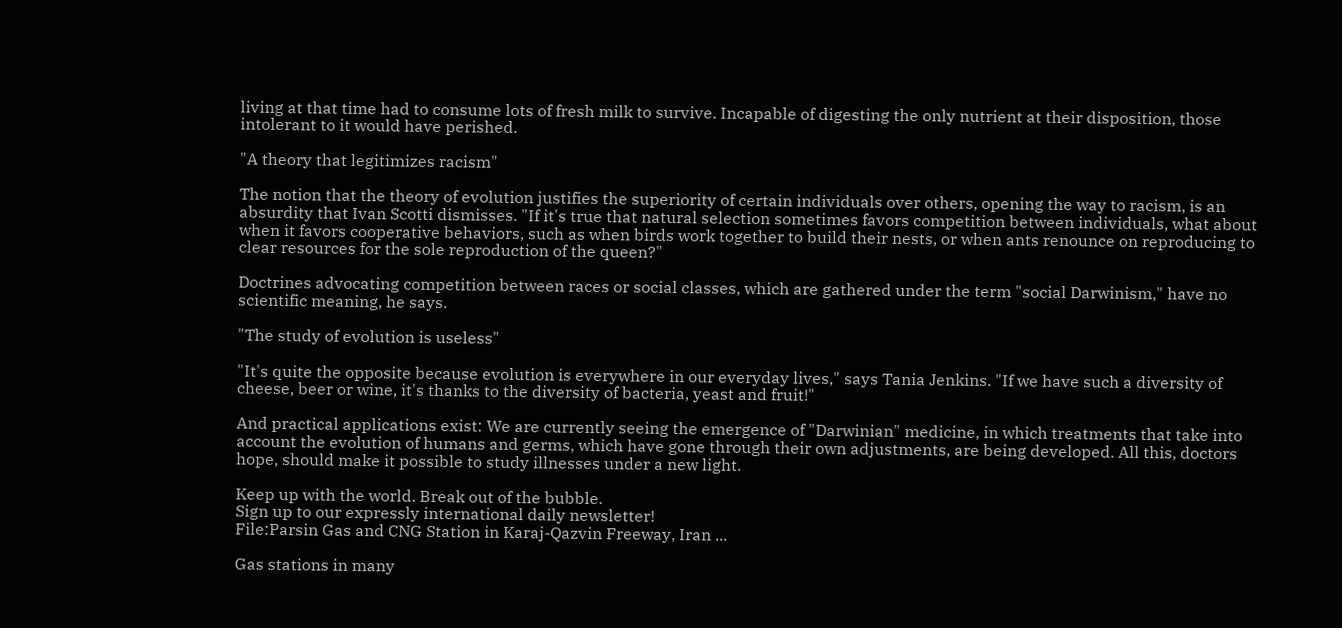living at that time had to consume lots of fresh milk to survive. Incapable of digesting the only nutrient at their disposition, those intolerant to it would have perished.

"A theory that legitimizes racism"

The notion that the theory of evolution justifies the superiority of certain individuals over others, opening the way to racism, is an absurdity that Ivan Scotti dismisses. "If it's true that natural selection sometimes favors competition between individuals, what about when it favors cooperative behaviors, such as when birds work together to build their nests, or when ants renounce on reproducing to clear resources for the sole reproduction of the queen?"

Doctrines advocating competition between races or social classes, which are gathered under the term "social Darwinism," have no scientific meaning, he says.

"The study of evolution is useless"

"It's quite the opposite because evolution is everywhere in our everyday lives," says Tania Jenkins. "If we have such a diversity of cheese, beer or wine, it's thanks to the diversity of bacteria, yeast and fruit!"

And practical applications exist: We are currently seeing the emergence of "Darwinian" medicine, in which treatments that take into account the evolution of humans and germs, which have gone through their own adjustments, are being developed. All this, doctors hope, should make it possible to study illnesses under a new light.

Keep up with the world. Break out of the bubble.
Sign up to our expressly international daily newsletter!
File:Parsin Gas and CNG Station in Karaj-Qazvin Freeway, Iran ...

Gas stations in many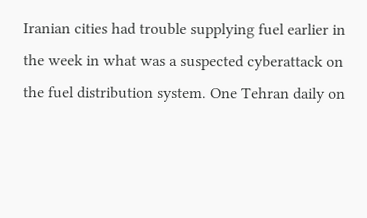Iranian cities had trouble supplying fuel earlier in the week in what was a suspected cyberattack on the fuel distribution system. One Tehran daily on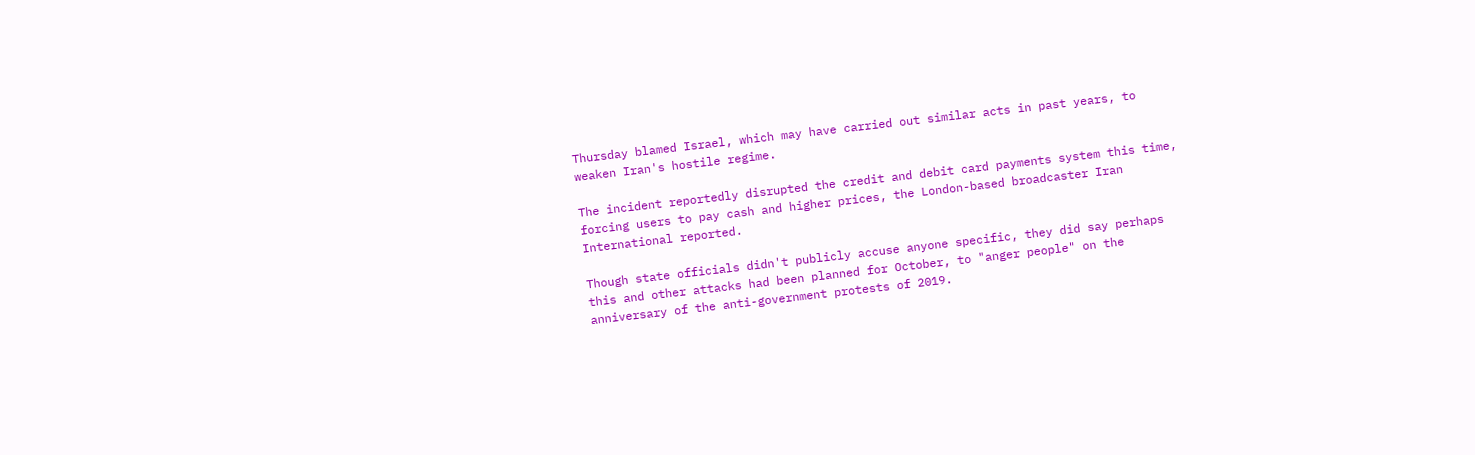Thursday blamed Israel, which may have carried out similar acts in past years, to weaken Iran's hostile regime.

The incident reportedly disrupted the credit and debit card payments system this time, forcing users to pay cash and higher prices, the London-based broadcaster Iran International reported.

Though state officials didn't publicly accuse anyone specific, they did say perhaps this and other attacks had been planned for October, to "anger people" on the anniversary of the anti-government protests of 2019.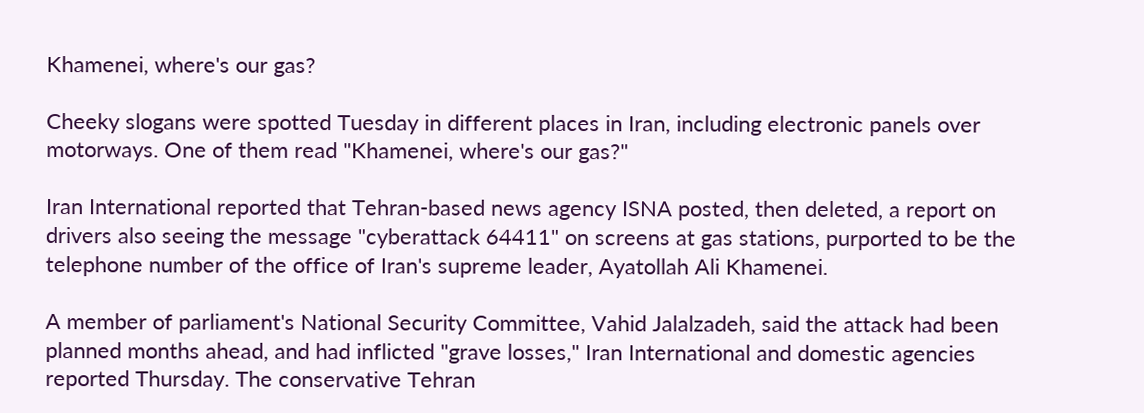Khamenei, where's our gas?

Cheeky slogans were spotted Tuesday in different places in Iran, including electronic panels over motorways. One of them read "Khamenei, where's our gas?"

Iran International reported that Tehran-based news agency ISNA posted, then deleted, a report on drivers also seeing the message "cyberattack 64411" on screens at gas stations, purported to be the telephone number of the office of Iran's supreme leader, Ayatollah Ali Khamenei.

A member of parliament's National Security Committee, Vahid Jalalzadeh, said the attack had been planned months ahead, and had inflicted "grave losses," Iran International and domestic agencies reported Thursday. The conservative Tehran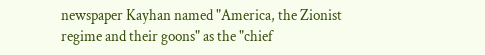newspaper Kayhan named "America, the Zionist regime and their goons" as the "chief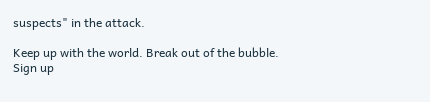suspects" in the attack.

Keep up with the world. Break out of the bubble.
Sign up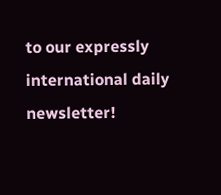to our expressly international daily newsletter!